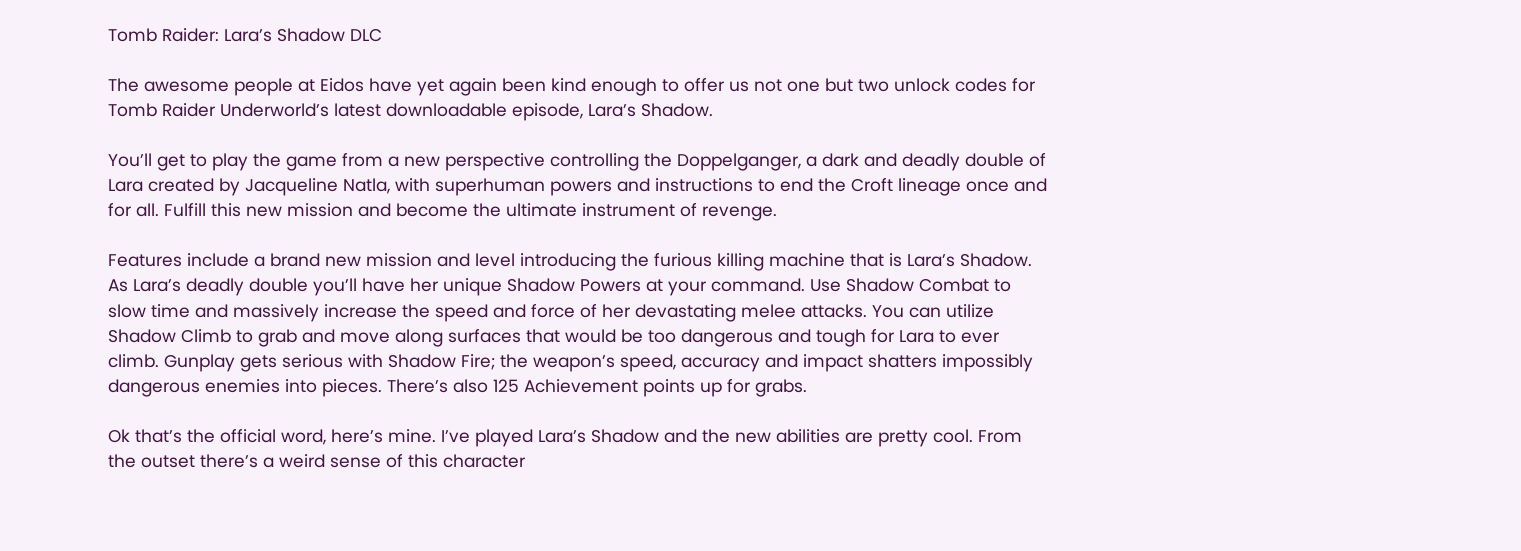Tomb Raider: Lara’s Shadow DLC

The awesome people at Eidos have yet again been kind enough to offer us not one but two unlock codes for Tomb Raider Underworld’s latest downloadable episode, Lara’s Shadow.

You’ll get to play the game from a new perspective controlling the Doppelganger, a dark and deadly double of Lara created by Jacqueline Natla, with superhuman powers and instructions to end the Croft lineage once and for all. Fulfill this new mission and become the ultimate instrument of revenge.

Features include a brand new mission and level introducing the furious killing machine that is Lara’s Shadow. As Lara’s deadly double you’ll have her unique Shadow Powers at your command. Use Shadow Combat to slow time and massively increase the speed and force of her devastating melee attacks. You can utilize Shadow Climb to grab and move along surfaces that would be too dangerous and tough for Lara to ever climb. Gunplay gets serious with Shadow Fire; the weapon’s speed, accuracy and impact shatters impossibly dangerous enemies into pieces. There’s also 125 Achievement points up for grabs.

Ok that’s the official word, here’s mine. I’ve played Lara’s Shadow and the new abilities are pretty cool. From the outset there’s a weird sense of this character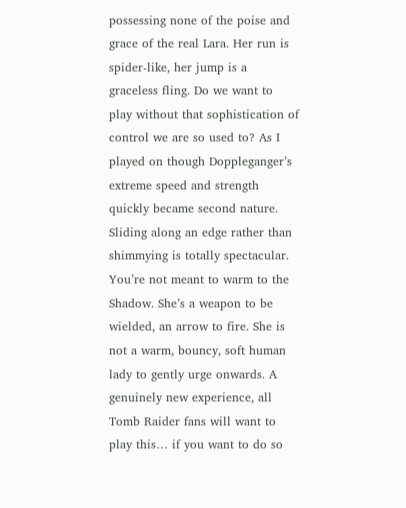possessing none of the poise and grace of the real Lara. Her run is spider-like, her jump is a graceless fling. Do we want to play without that sophistication of control we are so used to? As I played on though Doppleganger’s extreme speed and strength quickly became second nature. Sliding along an edge rather than shimmying is totally spectacular. You’re not meant to warm to the Shadow. She’s a weapon to be wielded, an arrow to fire. She is not a warm, bouncy, soft human lady to gently urge onwards. A genuinely new experience, all Tomb Raider fans will want to play this… if you want to do so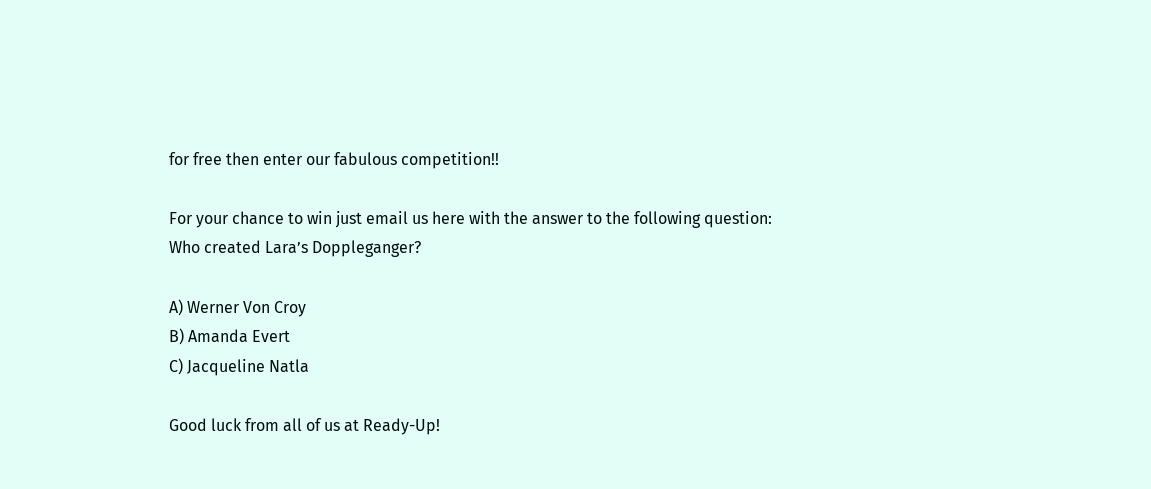for free then enter our fabulous competition!!

For your chance to win just email us here with the answer to the following question:
Who created Lara’s Doppleganger?

A) Werner Von Croy
B) Amanda Evert
C) Jacqueline Natla

Good luck from all of us at Ready-Up!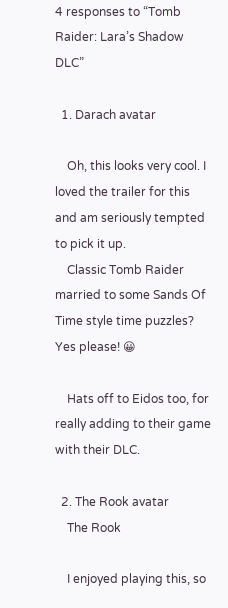4 responses to “Tomb Raider: Lara’s Shadow DLC”

  1. Darach avatar

    Oh, this looks very cool. I loved the trailer for this and am seriously tempted to pick it up.
    Classic Tomb Raider married to some Sands Of Time style time puzzles? Yes please! 😀

    Hats off to Eidos too, for really adding to their game with their DLC.

  2. The Rook avatar
    The Rook

    I enjoyed playing this, so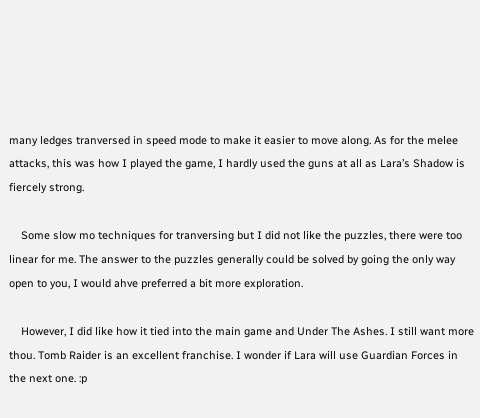many ledges tranversed in speed mode to make it easier to move along. As for the melee attacks, this was how I played the game, I hardly used the guns at all as Lara’s Shadow is fiercely strong.

    Some slow mo techniques for tranversing but I did not like the puzzles, there were too linear for me. The answer to the puzzles generally could be solved by going the only way open to you, I would ahve preferred a bit more exploration.

    However, I did like how it tied into the main game and Under The Ashes. I still want more thou. Tomb Raider is an excellent franchise. I wonder if Lara will use Guardian Forces in the next one. :p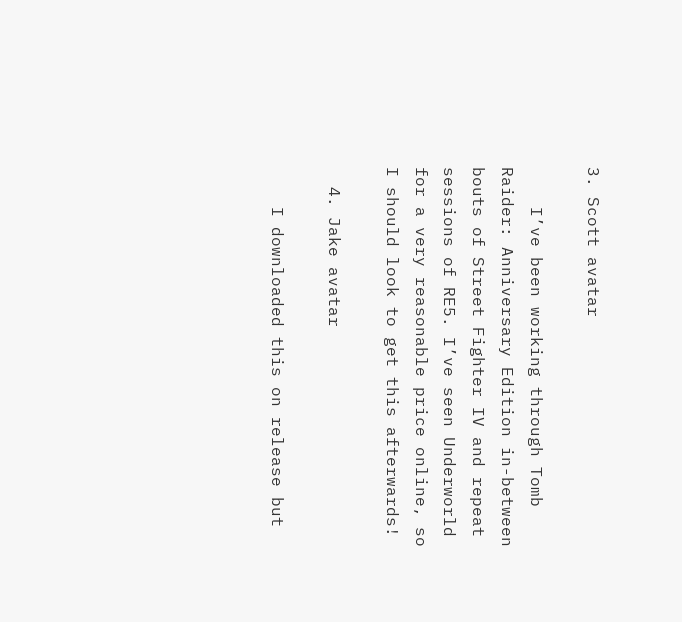3. Scott avatar

    I’ve been working through Tomb Raider: Anniversary Edition in-between bouts of Street Fighter IV and repeat sessions of RE5. I’ve seen Underworld for a very reasonable price online, so I should look to get this afterwards!

  4. Jake avatar

    I downloaded this on release but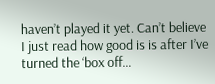haven’t played it yet. Can’t believe I just read how good is is after I’ve turned the ‘box off…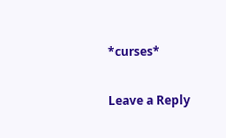*curses*

Leave a Reply